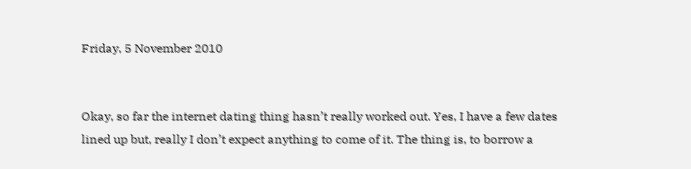Friday, 5 November 2010


Okay, so far the internet dating thing hasn’t really worked out. Yes, I have a few dates lined up but, really I don’t expect anything to come of it. The thing is, to borrow a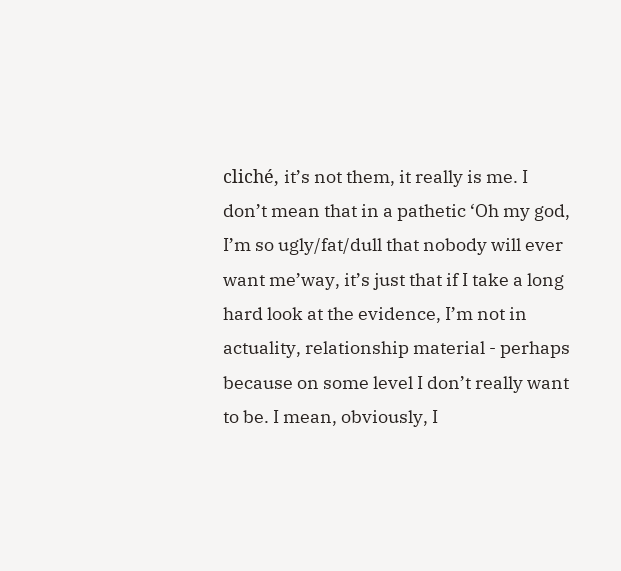cliché, it’s not them, it really is me. I don’t mean that in a pathetic ‘Oh my god, I’m so ugly/fat/dull that nobody will ever want me’way, it’s just that if I take a long hard look at the evidence, I’m not in actuality, relationship material - perhaps because on some level I don’t really want to be. I mean, obviously, I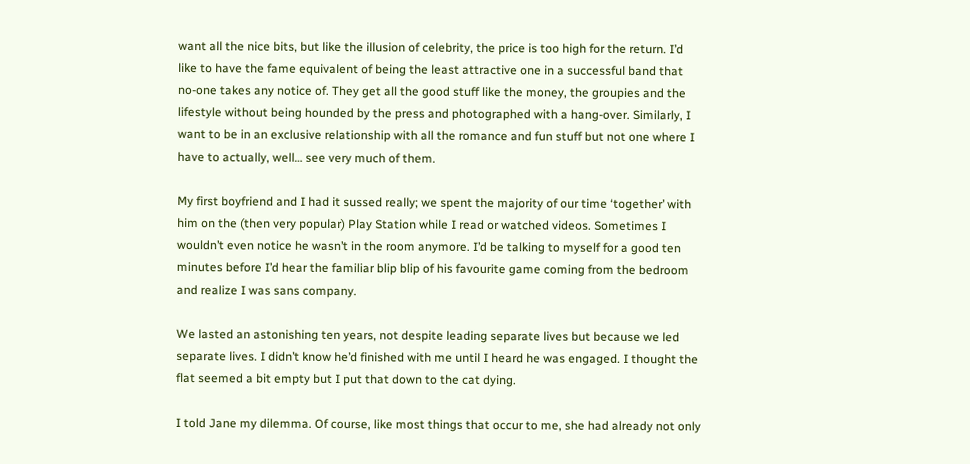want all the nice bits, but like the illusion of celebrity, the price is too high for the return. I’d like to have the fame equivalent of being the least attractive one in a successful band that no-one takes any notice of. They get all the good stuff like the money, the groupies and the lifestyle without being hounded by the press and photographed with a hang-over. Similarly, I want to be in an exclusive relationship with all the romance and fun stuff but not one where I have to actually, well… see very much of them.

My first boyfriend and I had it sussed really; we spent the majority of our time ‘together’ with him on the (then very popular) Play Station while I read or watched videos. Sometimes I wouldn’t even notice he wasn’t in the room anymore. I’d be talking to myself for a good ten minutes before I’d hear the familiar blip blip of his favourite game coming from the bedroom and realize I was sans company.

We lasted an astonishing ten years, not despite leading separate lives but because we led separate lives. I didn’t know he’d finished with me until I heard he was engaged. I thought the flat seemed a bit empty but I put that down to the cat dying.

I told Jane my dilemma. Of course, like most things that occur to me, she had already not only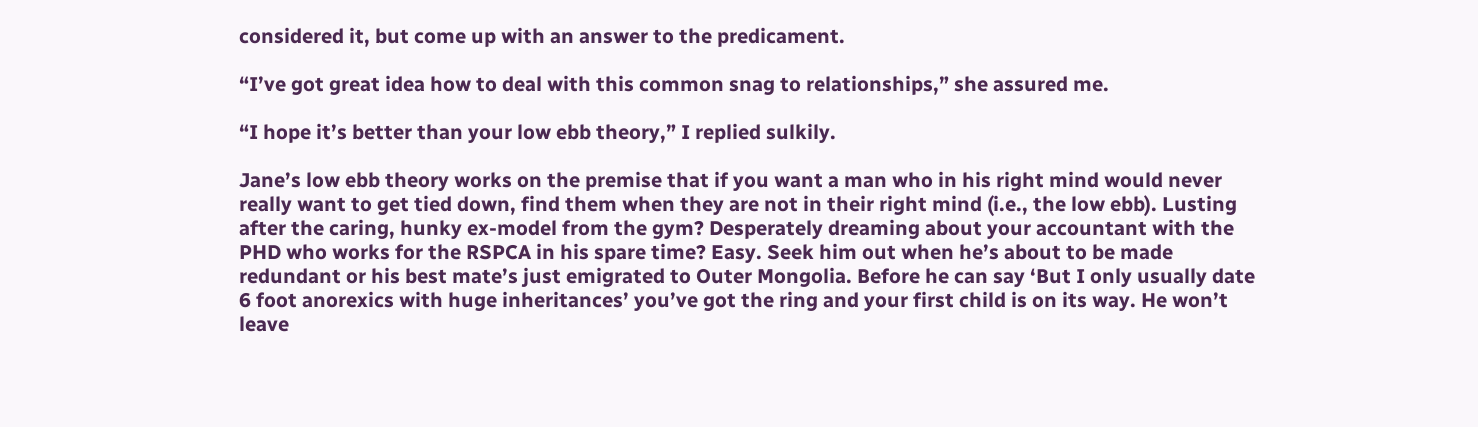considered it, but come up with an answer to the predicament.

“I’ve got great idea how to deal with this common snag to relationships,” she assured me.

“I hope it’s better than your low ebb theory,” I replied sulkily.

Jane’s low ebb theory works on the premise that if you want a man who in his right mind would never really want to get tied down, find them when they are not in their right mind (i.e., the low ebb). Lusting after the caring, hunky ex-model from the gym? Desperately dreaming about your accountant with the PHD who works for the RSPCA in his spare time? Easy. Seek him out when he’s about to be made redundant or his best mate’s just emigrated to Outer Mongolia. Before he can say ‘But I only usually date 6 foot anorexics with huge inheritances’ you’ve got the ring and your first child is on its way. He won’t leave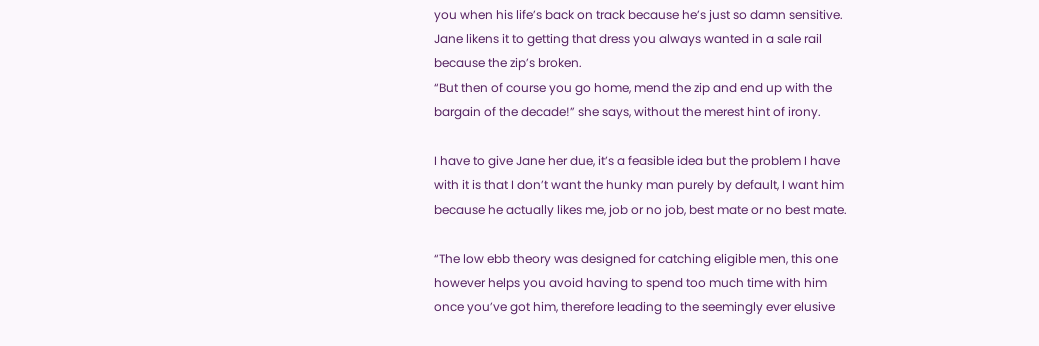you when his life’s back on track because he’s just so damn sensitive. Jane likens it to getting that dress you always wanted in a sale rail because the zip’s broken.
“But then of course you go home, mend the zip and end up with the bargain of the decade!” she says, without the merest hint of irony.

I have to give Jane her due, it’s a feasible idea but the problem I have with it is that I don’t want the hunky man purely by default, I want him because he actually likes me, job or no job, best mate or no best mate.

“The low ebb theory was designed for catching eligible men, this one however helps you avoid having to spend too much time with him once you’ve got him, therefore leading to the seemingly ever elusive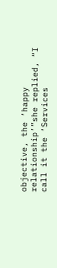objective, the ‘happy relationship’”she replied, “I call it the ‘Services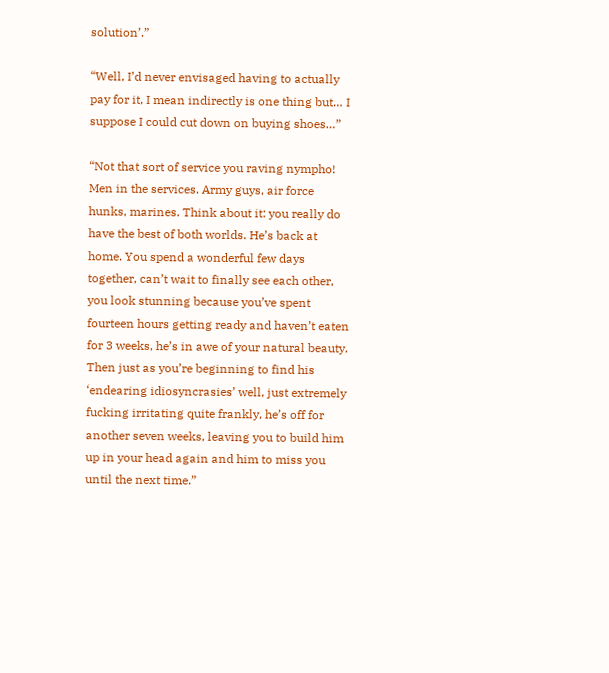solution’.”

“Well, I’d never envisaged having to actually pay for it, I mean indirectly is one thing but… I suppose I could cut down on buying shoes…”

“Not that sort of service you raving nympho! Men in the services. Army guys, air force hunks, marines. Think about it: you really do have the best of both worlds. He’s back at home. You spend a wonderful few days together, can’t wait to finally see each other, you look stunning because you’ve spent fourteen hours getting ready and haven’t eaten for 3 weeks, he’s in awe of your natural beauty. Then just as you’re beginning to find his ‘endearing idiosyncrasies’ well, just extremely fucking irritating quite frankly, he’s off for another seven weeks, leaving you to build him up in your head again and him to miss you until the next time.”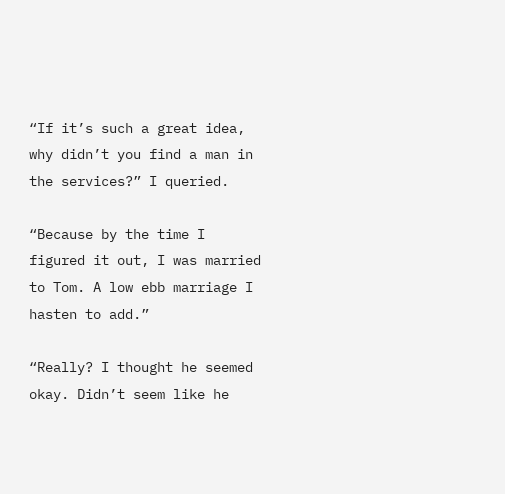“If it’s such a great idea, why didn’t you find a man in the services?” I queried.

“Because by the time I figured it out, I was married to Tom. A low ebb marriage I hasten to add.”

“Really? I thought he seemed okay. Didn’t seem like he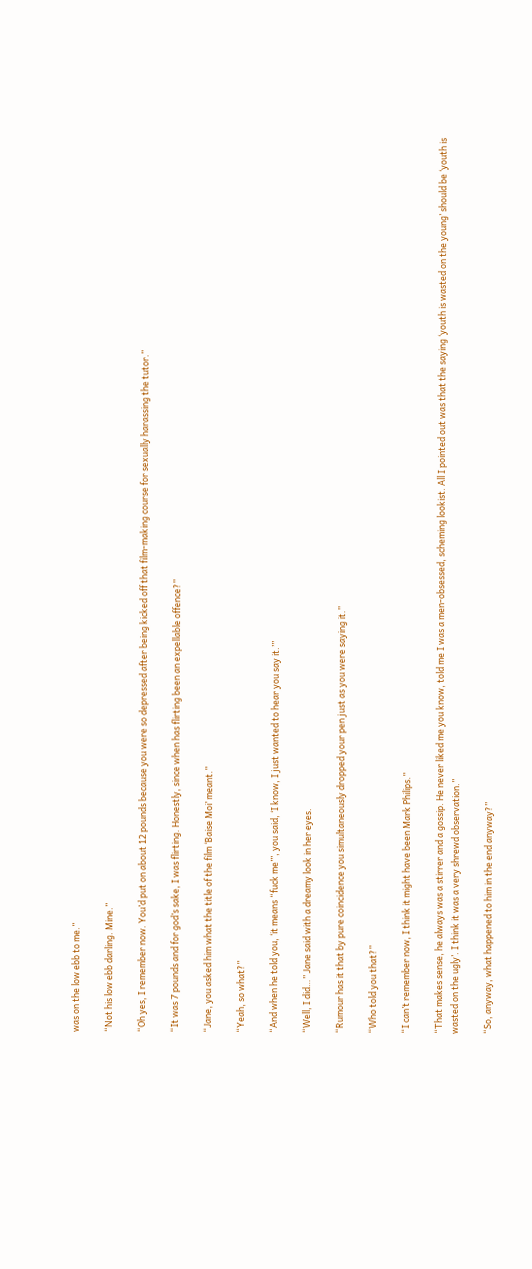was on the low ebb to me.”

“Not his low ebb darling. Mine.”

“Oh yes, I remember now. You’d put on about 12 pounds because you were so depressed after being kicked off that film-making course for sexually harassing the tutor.”

“It was 7 pounds and for god’s sake, I was flirting. Honestly, since when has flirting been an expellable offence?”

“Jane, you asked him what the title of the film ‘Baise Moi’ meant.”

“Yeah, so what?”

“And when he told you, ‘it means “fuck me”’, you said, ‘I know, I just wanted to hear you say it.’”

“Well, I did…” Jane said with a dreamy look in her eyes.

“Rumour has it that by pure coincidence you simultaneously dropped your pen just as you were saying it.”

“Who told you that?”

“I can’t remember now, I think it might have been Mark Philips.”

“That makes sense, he always was a stirrer and a gossip. He never liked me you know, told me I was a men-obsessed, scheming lookist. All I pointed out was that the saying ‘youth is wasted on the young’ should be ‘youth is wasted on the ugly’. I think it was a very shrewd observation.”

“So, anyway, what happened to him in the end anyway?”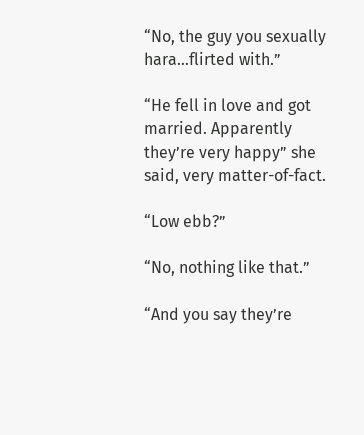“No, the guy you sexually hara…flirted with.”

“He fell in love and got married. Apparently they’re very happy” she said, very matter-of-fact.

“Low ebb?”

“No, nothing like that.”

“And you say they’re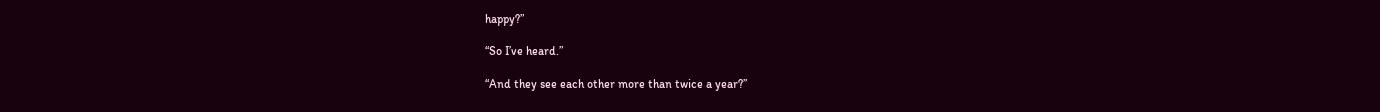happy?”

“So I’ve heard.”

“And they see each other more than twice a year?”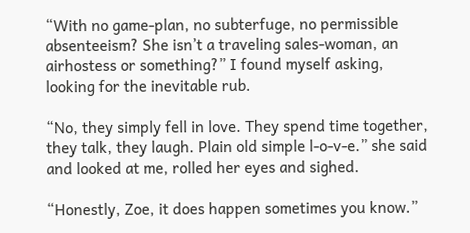“With no game-plan, no subterfuge, no permissible absenteeism? She isn’t a traveling sales-woman, an airhostess or something?” I found myself asking, looking for the inevitable rub.

“No, they simply fell in love. They spend time together, they talk, they laugh. Plain old simple l-o-v-e.” she said and looked at me, rolled her eyes and sighed.

“Honestly, Zoe, it does happen sometimes you know.”